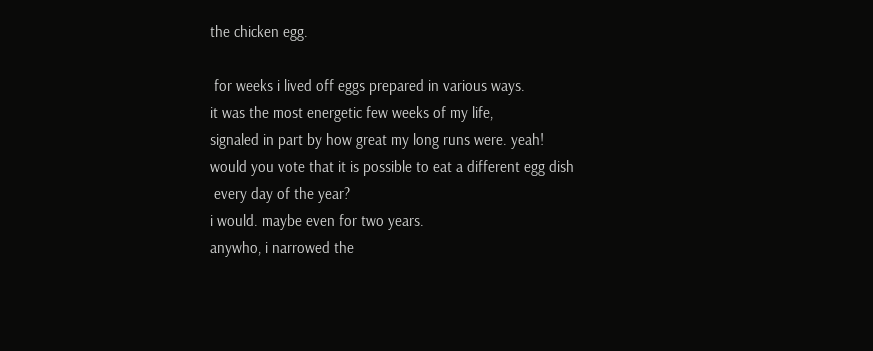the chicken egg.

 for weeks i lived off eggs prepared in various ways.
it was the most energetic few weeks of my life,
signaled in part by how great my long runs were. yeah!
would you vote that it is possible to eat a different egg dish
 every day of the year?
i would. maybe even for two years.
anywho, i narrowed the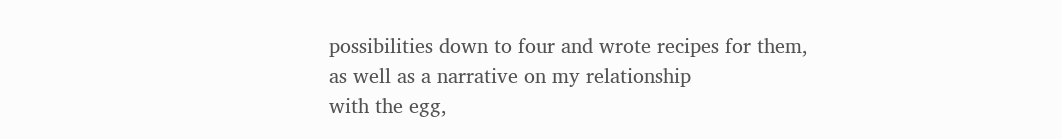possibilities down to four and wrote recipes for them,
as well as a narrative on my relationship
with the egg,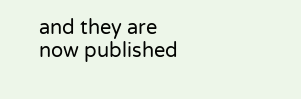and they are now published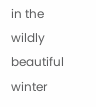in the wildly beautiful
winter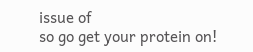issue of
so go get your protein on!